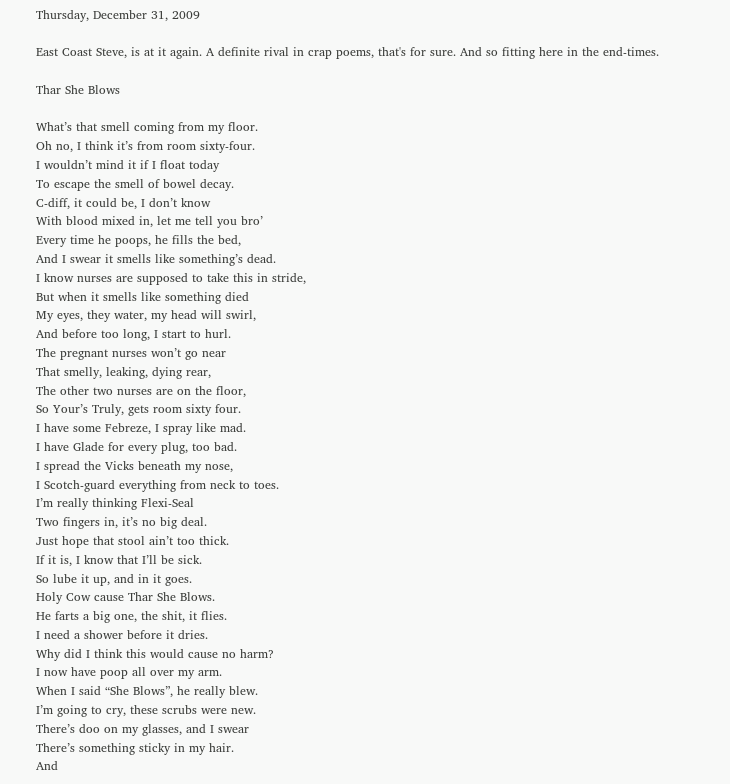Thursday, December 31, 2009

East Coast Steve, is at it again. A definite rival in crap poems, that's for sure. And so fitting here in the end-times.

Thar She Blows

What’s that smell coming from my floor.
Oh no, I think it’s from room sixty-four.
I wouldn’t mind it if I float today
To escape the smell of bowel decay.
C-diff, it could be, I don’t know
With blood mixed in, let me tell you bro’
Every time he poops, he fills the bed,
And I swear it smells like something’s dead.
I know nurses are supposed to take this in stride,
But when it smells like something died
My eyes, they water, my head will swirl,
And before too long, I start to hurl.
The pregnant nurses won’t go near
That smelly, leaking, dying rear,
The other two nurses are on the floor,
So Your’s Truly, gets room sixty four.
I have some Febreze, I spray like mad.
I have Glade for every plug, too bad.
I spread the Vicks beneath my nose,
I Scotch-guard everything from neck to toes.
I’m really thinking Flexi-Seal
Two fingers in, it’s no big deal.
Just hope that stool ain’t too thick.
If it is, I know that I’ll be sick.
So lube it up, and in it goes.
Holy Cow cause Thar She Blows.
He farts a big one, the shit, it flies.
I need a shower before it dries.
Why did I think this would cause no harm?
I now have poop all over my arm.
When I said “She Blows”, he really blew.
I’m going to cry, these scrubs were new.
There’s doo on my glasses, and I swear
There’s something sticky in my hair.
And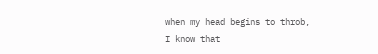when my head begins to throb,
I know that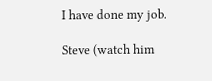I have done my job.

Steve (watch him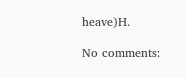heave)H.

No comments: